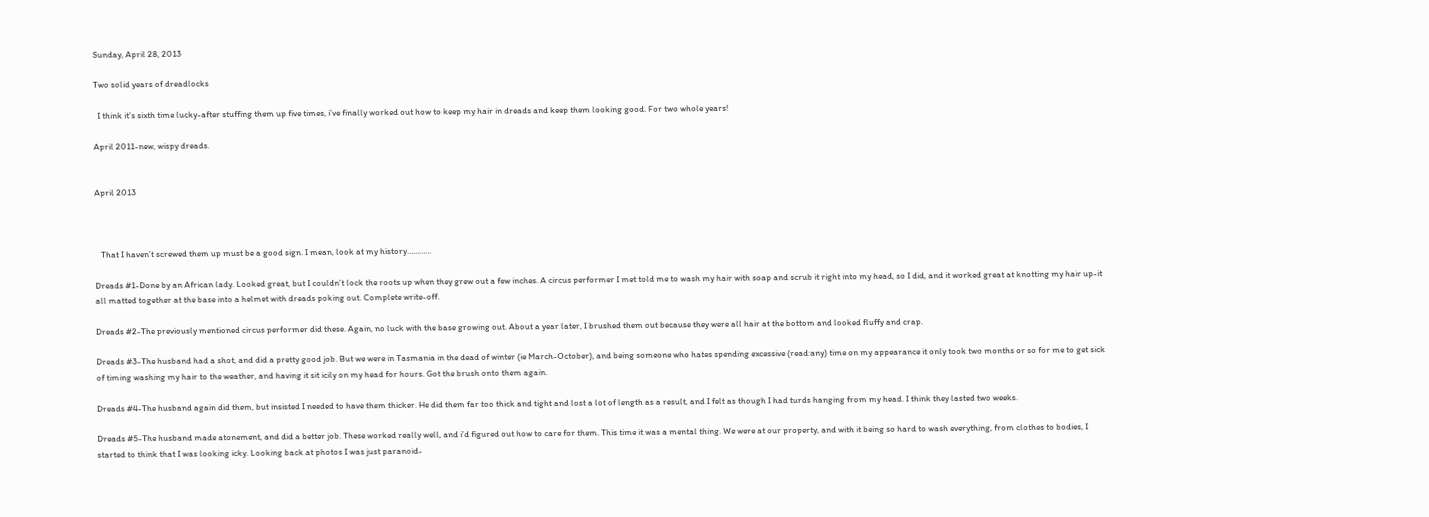Sunday, April 28, 2013

Two solid years of dreadlocks

  I think it’s sixth time lucky-after stuffing them up five times, i’ve finally worked out how to keep my hair in dreads and keep them looking good. For two whole years!

April 2011-new, wispy dreads.


April 2013



   That I haven’t screwed them up must be a good sign. I mean, look at my history…………

Dreads #1-Done by an African lady. Looked great, but I couldn’t lock the roots up when they grew out a few inches. A circus performer I met told me to wash my hair with soap and scrub it right into my head, so I did, and it worked great at knotting my hair up-it all matted together at the base into a helmet with dreads poking out. Complete write-off.

Dreads #2-The previously mentioned circus performer did these. Again, no luck with the base growing out. About a year later, I brushed them out because they were all hair at the bottom and looked fluffy and crap.

Dreads #3-The husband had a shot, and did a pretty good job. But we were in Tasmania in the dead of winter (ie March-October), and being someone who hates spending excessive (read:any) time on my appearance it only took two months or so for me to get sick of timing washing my hair to the weather, and having it sit icily on my head for hours. Got the brush onto them again.

Dreads #4-The husband again did them, but insisted I needed to have them thicker. He did them far too thick and tight and lost a lot of length as a result, and I felt as though I had turds hanging from my head. I think they lasted two weeks.

Dreads #5-The husband made atonement, and did a better job. These worked really well, and i’d figured out how to care for them. This time it was a mental thing. We were at our property, and with it being so hard to wash everything, from clothes to bodies, I started to think that I was looking icky. Looking back at photos I was just paranoid-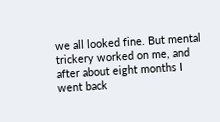we all looked fine. But mental trickery worked on me, and after about eight months I went back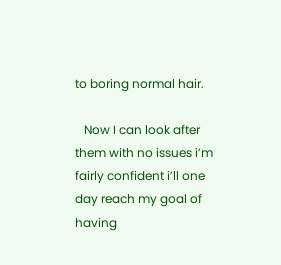to boring normal hair.

   Now I can look after them with no issues i’m fairly confident i’ll one day reach my goal of having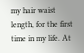my hair waist length, for the first time in my life. At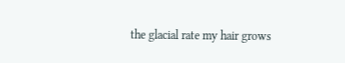the glacial rate my hair grows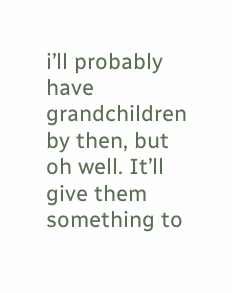i’ll probably have grandchildren by then, but oh well. It’ll give them something to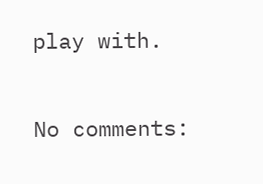play with.

No comments: